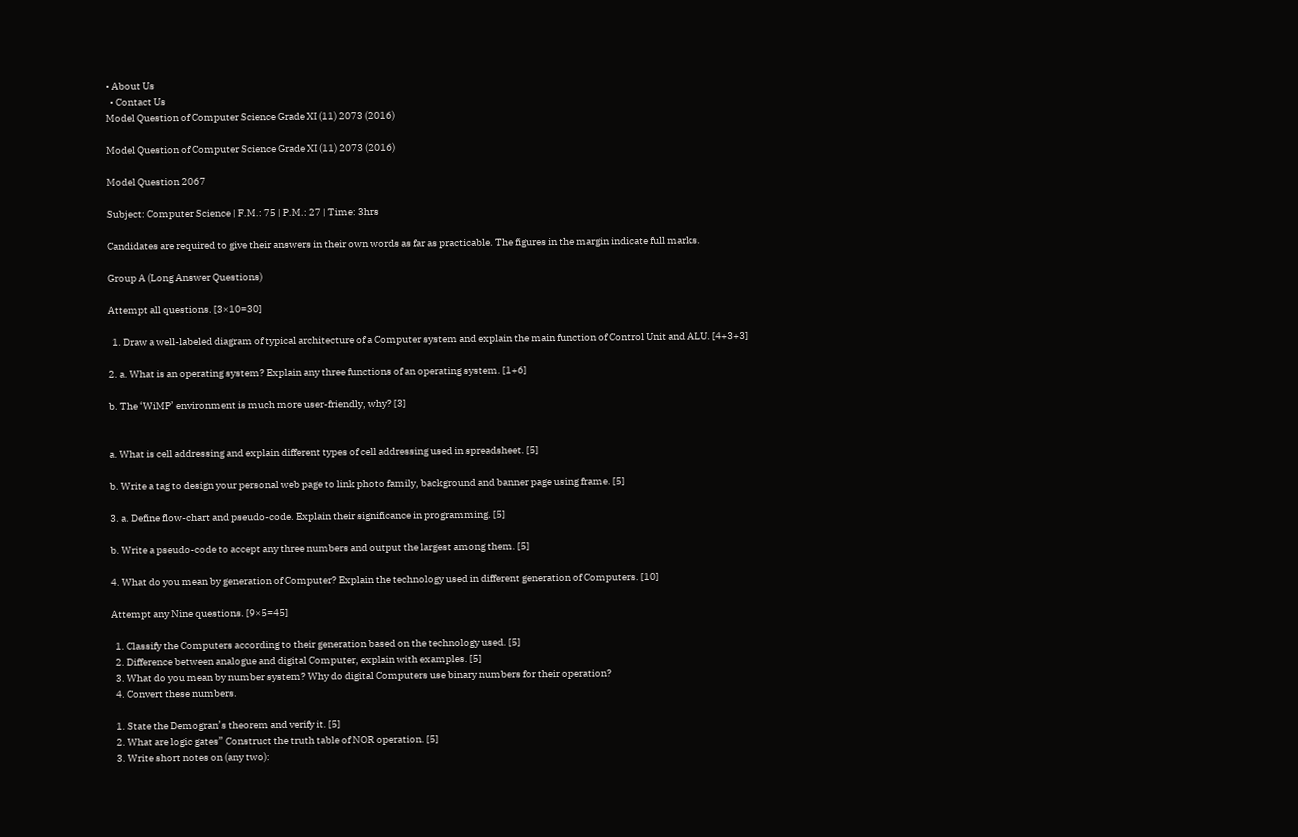• About Us
  • Contact Us
Model Question of Computer Science Grade XI (11) 2073 (2016)

Model Question of Computer Science Grade XI (11) 2073 (2016)

Model Question 2067

Subject: Computer Science | F.M.: 75 | P.M.: 27 | Time: 3hrs

Candidates are required to give their answers in their own words as far as practicable. The figures in the margin indicate full marks.

Group A (Long Answer Questions)

Attempt all questions. [3×10=30]

  1. Draw a well-labeled diagram of typical architecture of a Computer system and explain the main function of Control Unit and ALU. [4+3+3]

2. a. What is an operating system? Explain any three functions of an operating system. [1+6]

b. The ‘WiMP’ environment is much more user-friendly, why? [3]


a. What is cell addressing and explain different types of cell addressing used in spreadsheet. [5]

b. Write a tag to design your personal web page to link photo family, background and banner page using frame. [5]

3. a. Define flow-chart and pseudo-code. Explain their significance in programming. [5]

b. Write a pseudo-code to accept any three numbers and output the largest among them. [5]

4. What do you mean by generation of Computer? Explain the technology used in different generation of Computers. [10]

Attempt any Nine questions. [9×5=45]

  1. Classify the Computers according to their generation based on the technology used. [5]
  2. Difference between analogue and digital Computer, explain with examples. [5]
  3. What do you mean by number system? Why do digital Computers use binary numbers for their operation?
  4. Convert these numbers.

  1. State the Demogran’s theorem and verify it. [5]
  2. What are logic gates” Construct the truth table of NOR operation. [5]
  3. Write short notes on (any two):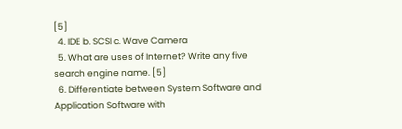[5]
  4. IDE b. SCSI c. Wave Camera
  5. What are uses of Internet? Write any five search engine name. [5]
  6. Differentiate between System Software and Application Software with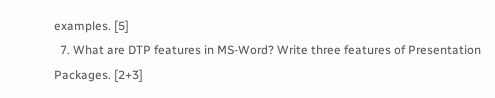examples. [5]
  7. What are DTP features in MS-Word? Write three features of Presentation Packages. [2+3]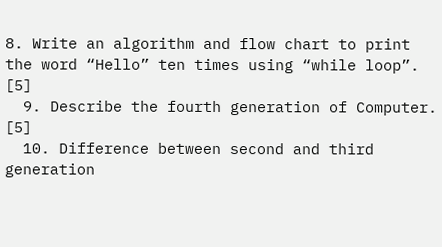8. Write an algorithm and flow chart to print the word “Hello” ten times using “while loop”. [5]
  9. Describe the fourth generation of Computer. [5]
  10. Difference between second and third generation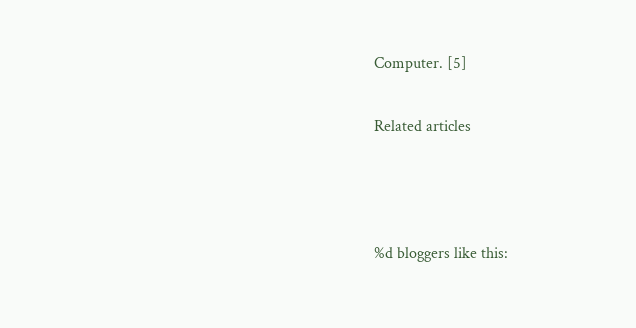Computer. [5]

Related articles



%d bloggers like this: